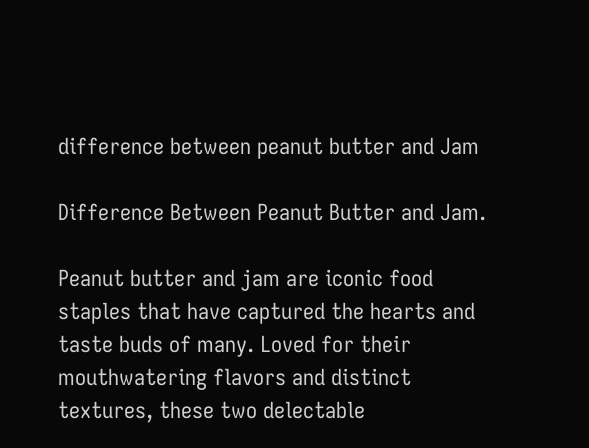difference between peanut butter and Jam

Difference Between Peanut Butter and Jam.

Peanut butter and jam are iconic food staples that have captured the hearts and taste buds of many. Loved for their mouthwatering flavors and distinct textures, these two delectable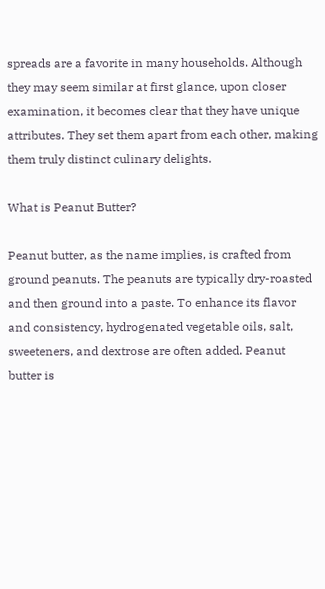spreads are a favorite in many households. Although they may seem similar at first glance, upon closer examination, it becomes clear that they have unique attributes. They set them apart from each other, making them truly distinct culinary delights.

What is Peanut Butter?

Peanut butter, as the name implies, is crafted from ground peanuts. The peanuts are typically dry-roasted and then ground into a paste. To enhance its flavor and consistency, hydrogenated vegetable oils, salt, sweeteners, and dextrose are often added. Peanut butter is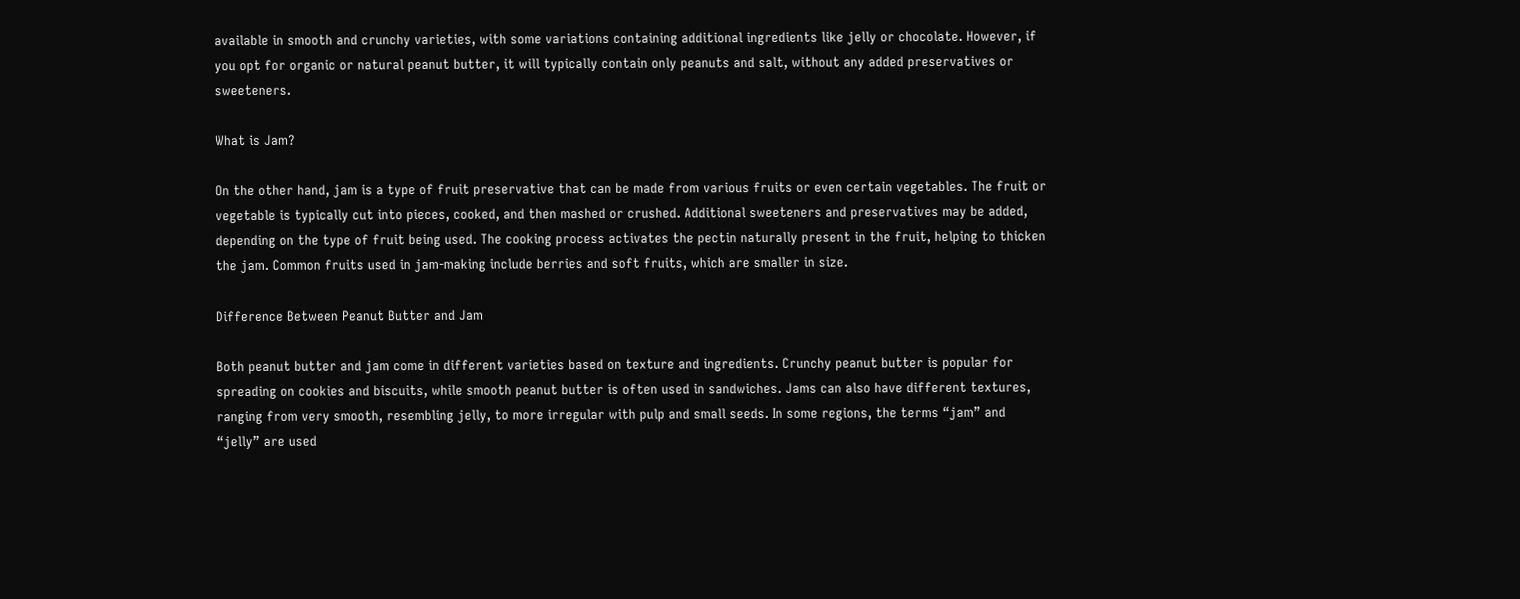available in smooth and crunchy varieties, with some variations containing additional ingredients like jelly or chocolate. However, if you opt for organic or natural peanut butter, it will typically contain only peanuts and salt, without any added preservatives or sweeteners.

What is Jam?

On the other hand, jam is a type of fruit preservative that can be made from various fruits or even certain vegetables. The fruit or vegetable is typically cut into pieces, cooked, and then mashed or crushed. Additional sweeteners and preservatives may be added, depending on the type of fruit being used. The cooking process activates the pectin naturally present in the fruit, helping to thicken the jam. Common fruits used in jam-making include berries and soft fruits, which are smaller in size.

Difference Between Peanut Butter and Jam

Both peanut butter and jam come in different varieties based on texture and ingredients. Crunchy peanut butter is popular for spreading on cookies and biscuits, while smooth peanut butter is often used in sandwiches. Jams can also have different textures, ranging from very smooth, resembling jelly, to more irregular with pulp and small seeds. In some regions, the terms “jam” and “jelly” are used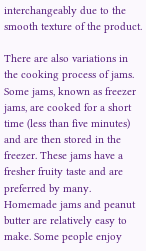interchangeably due to the smooth texture of the product.

There are also variations in the cooking process of jams. Some jams, known as freezer jams, are cooked for a short time (less than five minutes) and are then stored in the freezer. These jams have a fresher fruity taste and are preferred by many. Homemade jams and peanut butter are relatively easy to make. Some people enjoy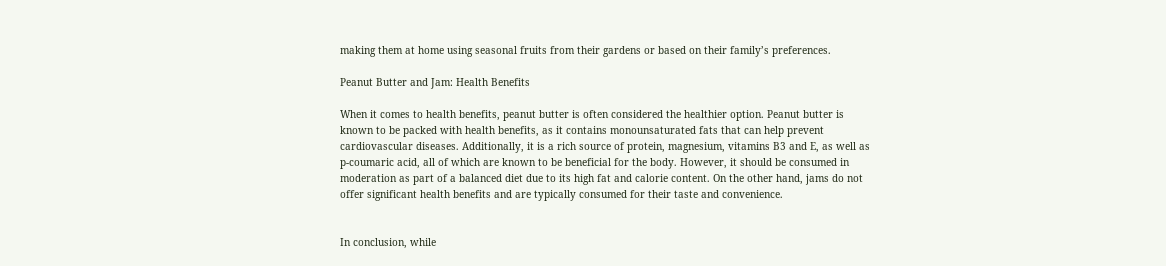making them at home using seasonal fruits from their gardens or based on their family’s preferences.

Peanut Butter and Jam: Health Benefits

When it comes to health benefits, peanut butter is often considered the healthier option. Peanut butter is known to be packed with health benefits, as it contains monounsaturated fats that can help prevent cardiovascular diseases. Additionally, it is a rich source of protein, magnesium, vitamins B3 and E, as well as p-coumaric acid, all of which are known to be beneficial for the body. However, it should be consumed in moderation as part of a balanced diet due to its high fat and calorie content. On the other hand, jams do not offer significant health benefits and are typically consumed for their taste and convenience.


In conclusion, while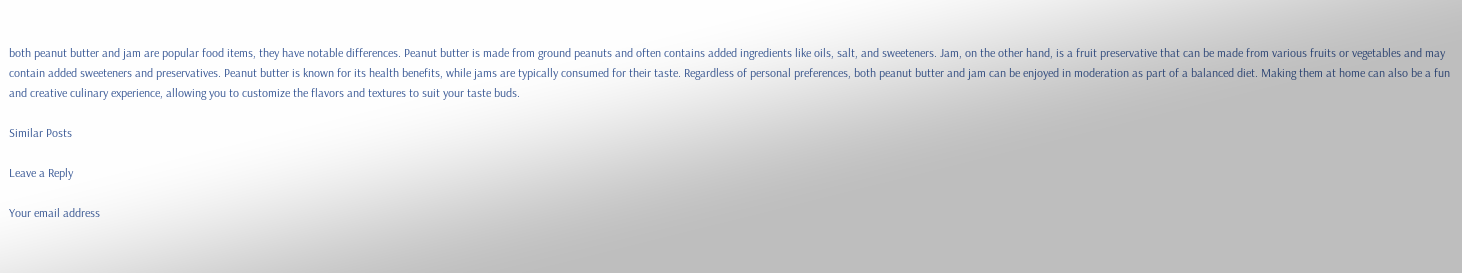both peanut butter and jam are popular food items, they have notable differences. Peanut butter is made from ground peanuts and often contains added ingredients like oils, salt, and sweeteners. Jam, on the other hand, is a fruit preservative that can be made from various fruits or vegetables and may contain added sweeteners and preservatives. Peanut butter is known for its health benefits, while jams are typically consumed for their taste. Regardless of personal preferences, both peanut butter and jam can be enjoyed in moderation as part of a balanced diet. Making them at home can also be a fun and creative culinary experience, allowing you to customize the flavors and textures to suit your taste buds.

Similar Posts

Leave a Reply

Your email address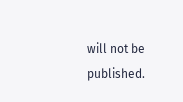will not be published.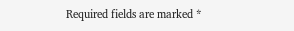Required fields are marked *